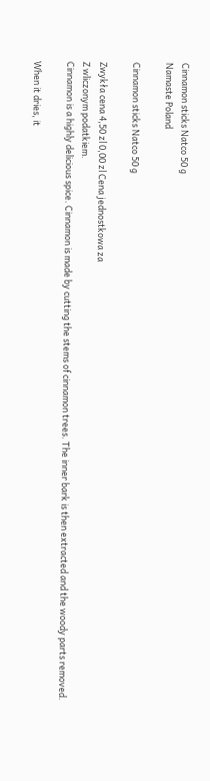Cinnamon sticks Natco 50 g
Namaste Poland

Cinnamon sticks Natco 50 g

Zwykła cena 4,50 zl 0,00 zl Cena jednostkowa za
Z wliczonym podatkiem.
Cinnamon is a highly delicious spice. Cinnamon is made by cutting the stems of cinnamon trees. The inner bark is then extracted and the woody parts removed.

When it dries, it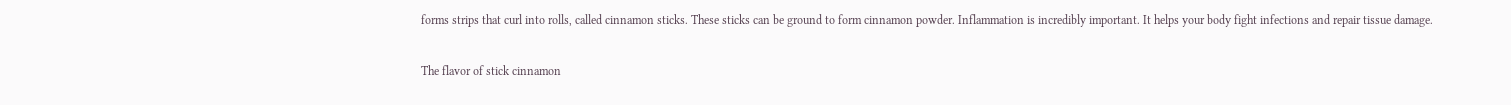forms strips that curl into rolls, called cinnamon sticks. These sticks can be ground to form cinnamon powder. Inflammation is incredibly important. It helps your body fight infections and repair tissue damage.

The flavor of stick cinnamon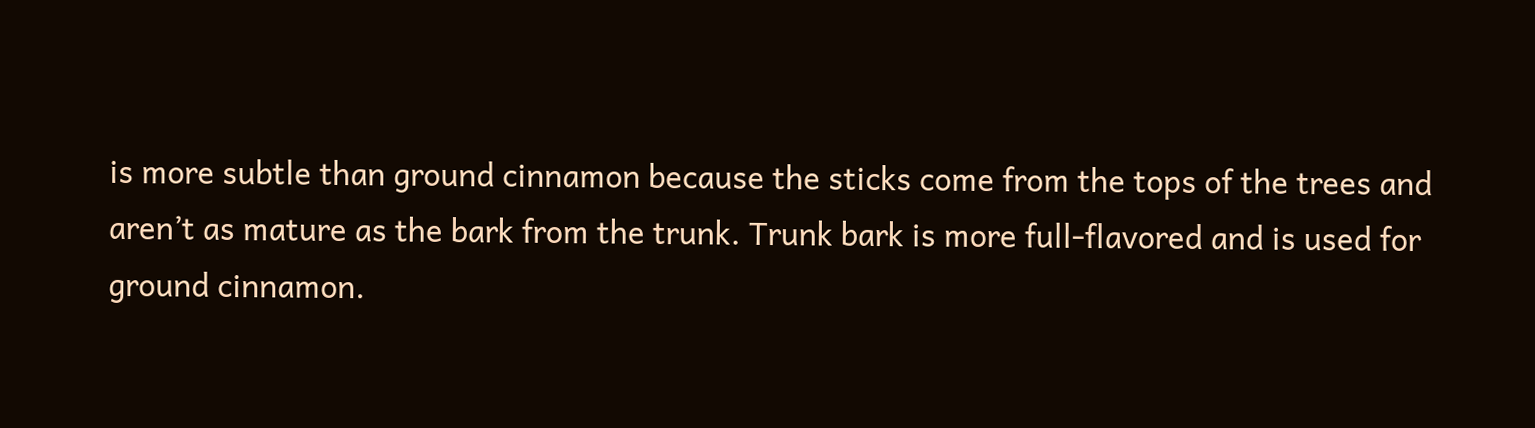is more subtle than ground cinnamon because the sticks come from the tops of the trees and aren’t as mature as the bark from the trunk. Trunk bark is more full-flavored and is used for ground cinnamon.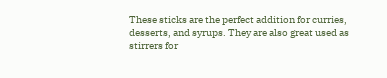These sticks are the perfect addition for curries, desserts, and syrups. They are also great used as stirrers for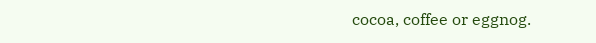cocoa, coffee or eggnog.